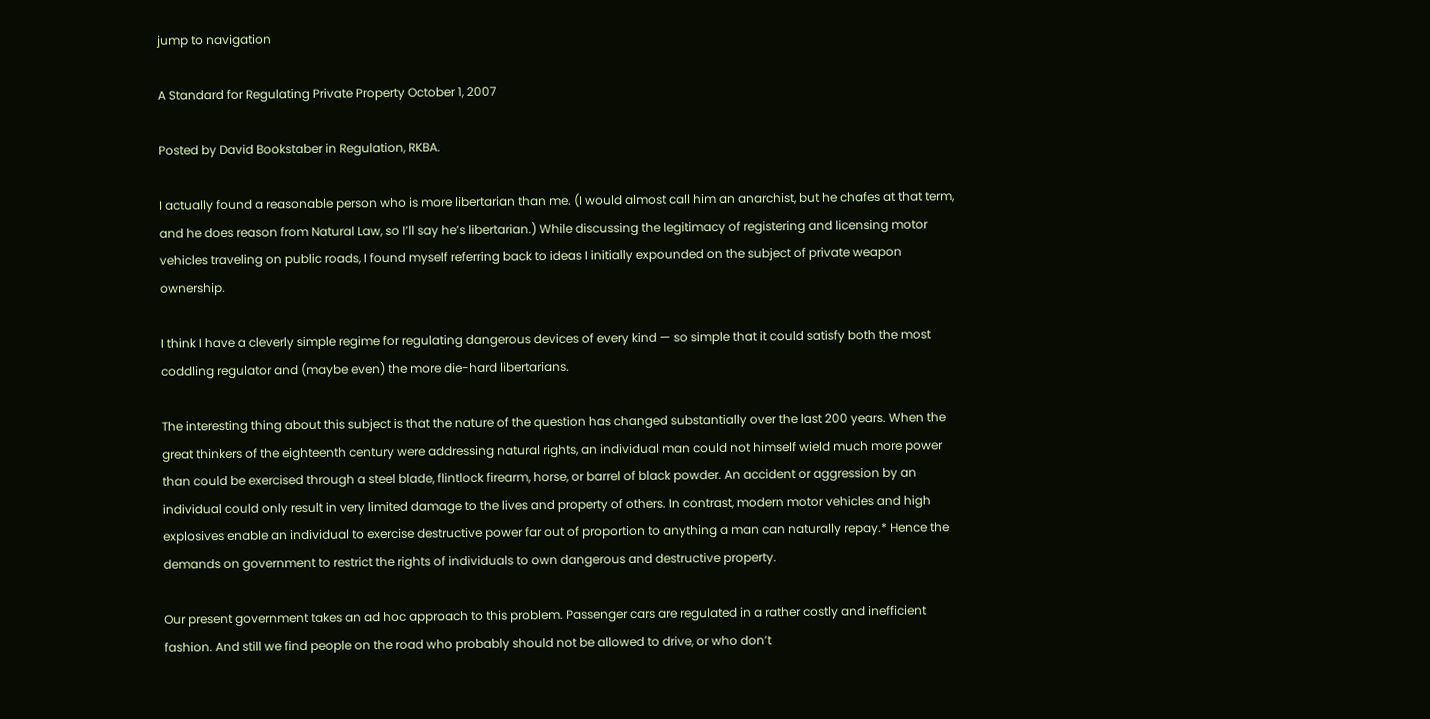jump to navigation

A Standard for Regulating Private Property October 1, 2007

Posted by David Bookstaber in Regulation, RKBA.

I actually found a reasonable person who is more libertarian than me. (I would almost call him an anarchist, but he chafes at that term, and he does reason from Natural Law, so I’ll say he’s libertarian.) While discussing the legitimacy of registering and licensing motor vehicles traveling on public roads, I found myself referring back to ideas I initially expounded on the subject of private weapon ownership.

I think I have a cleverly simple regime for regulating dangerous devices of every kind — so simple that it could satisfy both the most coddling regulator and (maybe even) the more die-hard libertarians.

The interesting thing about this subject is that the nature of the question has changed substantially over the last 200 years. When the great thinkers of the eighteenth century were addressing natural rights, an individual man could not himself wield much more power than could be exercised through a steel blade, flintlock firearm, horse, or barrel of black powder. An accident or aggression by an individual could only result in very limited damage to the lives and property of others. In contrast, modern motor vehicles and high explosives enable an individual to exercise destructive power far out of proportion to anything a man can naturally repay.* Hence the demands on government to restrict the rights of individuals to own dangerous and destructive property.

Our present government takes an ad hoc approach to this problem. Passenger cars are regulated in a rather costly and inefficient fashion. And still we find people on the road who probably should not be allowed to drive, or who don’t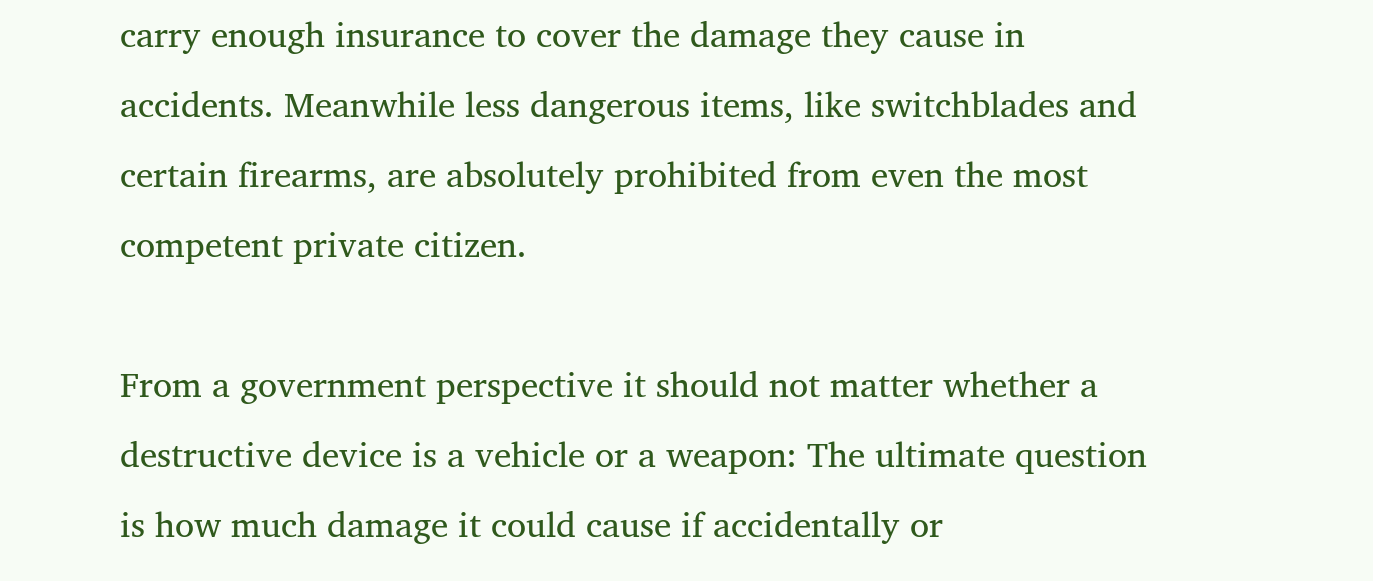carry enough insurance to cover the damage they cause in accidents. Meanwhile less dangerous items, like switchblades and certain firearms, are absolutely prohibited from even the most competent private citizen.

From a government perspective it should not matter whether a destructive device is a vehicle or a weapon: The ultimate question is how much damage it could cause if accidentally or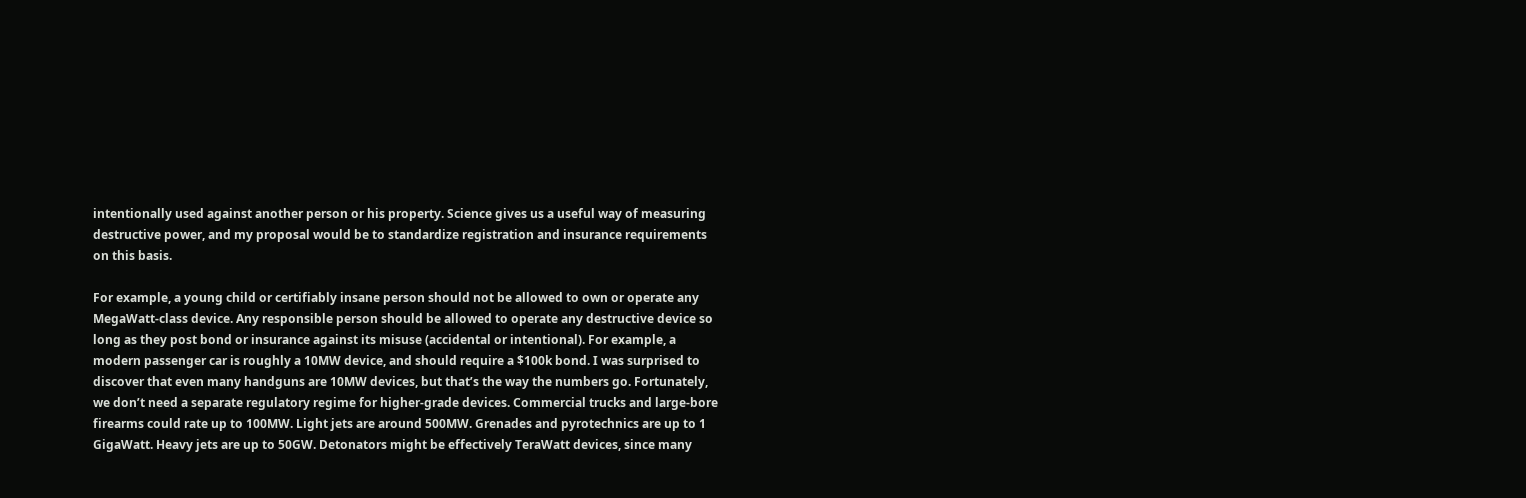intentionally used against another person or his property. Science gives us a useful way of measuring destructive power, and my proposal would be to standardize registration and insurance requirements on this basis.

For example, a young child or certifiably insane person should not be allowed to own or operate any MegaWatt-class device. Any responsible person should be allowed to operate any destructive device so long as they post bond or insurance against its misuse (accidental or intentional). For example, a modern passenger car is roughly a 10MW device, and should require a $100k bond. I was surprised to discover that even many handguns are 10MW devices, but that’s the way the numbers go. Fortunately, we don’t need a separate regulatory regime for higher-grade devices. Commercial trucks and large-bore firearms could rate up to 100MW. Light jets are around 500MW. Grenades and pyrotechnics are up to 1 GigaWatt. Heavy jets are up to 50GW. Detonators might be effectively TeraWatt devices, since many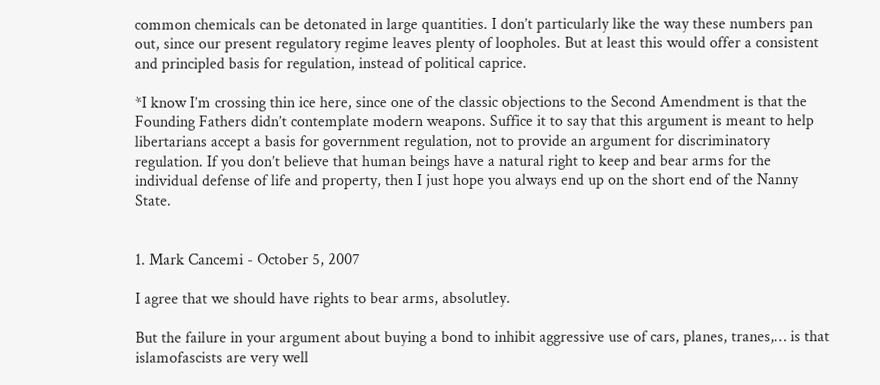common chemicals can be detonated in large quantities. I don’t particularly like the way these numbers pan out, since our present regulatory regime leaves plenty of loopholes. But at least this would offer a consistent and principled basis for regulation, instead of political caprice.

*I know I’m crossing thin ice here, since one of the classic objections to the Second Amendment is that the Founding Fathers didn’t contemplate modern weapons. Suffice it to say that this argument is meant to help libertarians accept a basis for government regulation, not to provide an argument for discriminatory regulation. If you don’t believe that human beings have a natural right to keep and bear arms for the individual defense of life and property, then I just hope you always end up on the short end of the Nanny State.


1. Mark Cancemi - October 5, 2007

I agree that we should have rights to bear arms, absolutley.

But the failure in your argument about buying a bond to inhibit aggressive use of cars, planes, tranes,… is that islamofascists are very well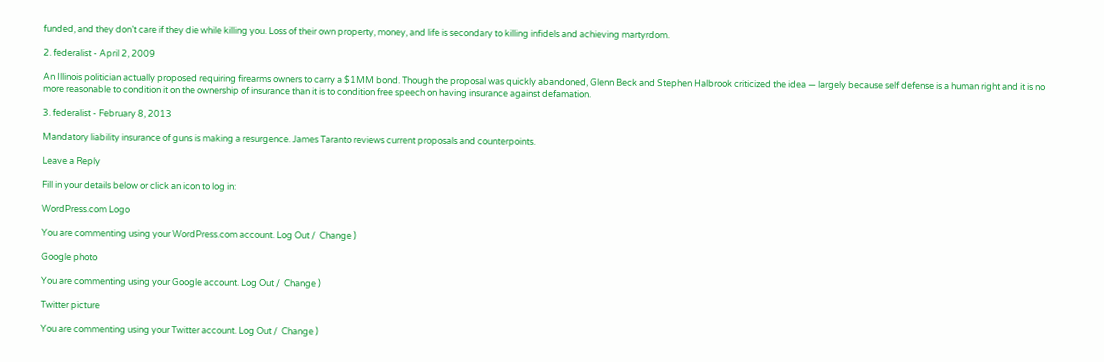funded, and they don’t care if they die while killing you. Loss of their own property, money, and life is secondary to killing infidels and achieving martyrdom.

2. federalist - April 2, 2009

An Illinois politician actually proposed requiring firearms owners to carry a $1MM bond. Though the proposal was quickly abandoned, Glenn Beck and Stephen Halbrook criticized the idea — largely because self defense is a human right and it is no more reasonable to condition it on the ownership of insurance than it is to condition free speech on having insurance against defamation.

3. federalist - February 8, 2013

Mandatory liability insurance of guns is making a resurgence. James Taranto reviews current proposals and counterpoints.

Leave a Reply

Fill in your details below or click an icon to log in:

WordPress.com Logo

You are commenting using your WordPress.com account. Log Out /  Change )

Google photo

You are commenting using your Google account. Log Out /  Change )

Twitter picture

You are commenting using your Twitter account. Log Out /  Change )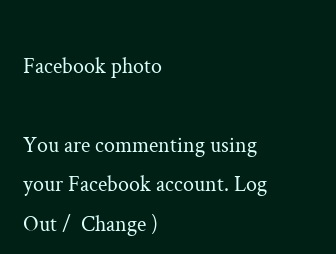Facebook photo

You are commenting using your Facebook account. Log Out /  Change )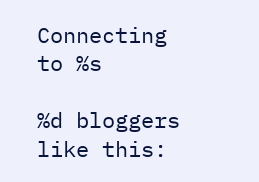Connecting to %s

%d bloggers like this: